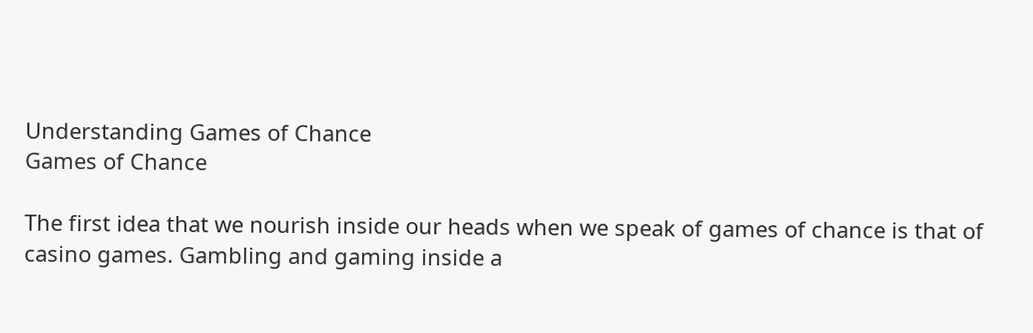Understanding Games of Chance
Games of Chance

The first idea that we nourish inside our heads when we speak of games of chance is that of casino games. Gambling and gaming inside a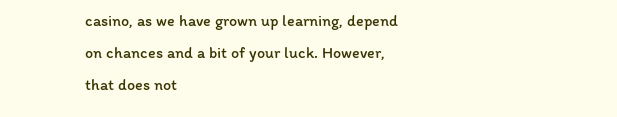casino, as we have grown up learning, depend on chances and a bit of your luck. However, that does not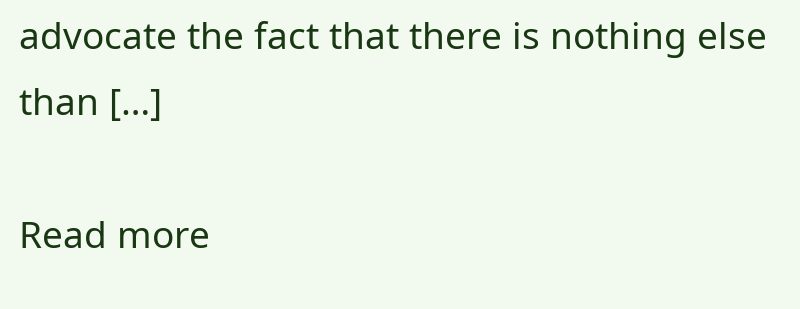advocate the fact that there is nothing else than […]

Read more